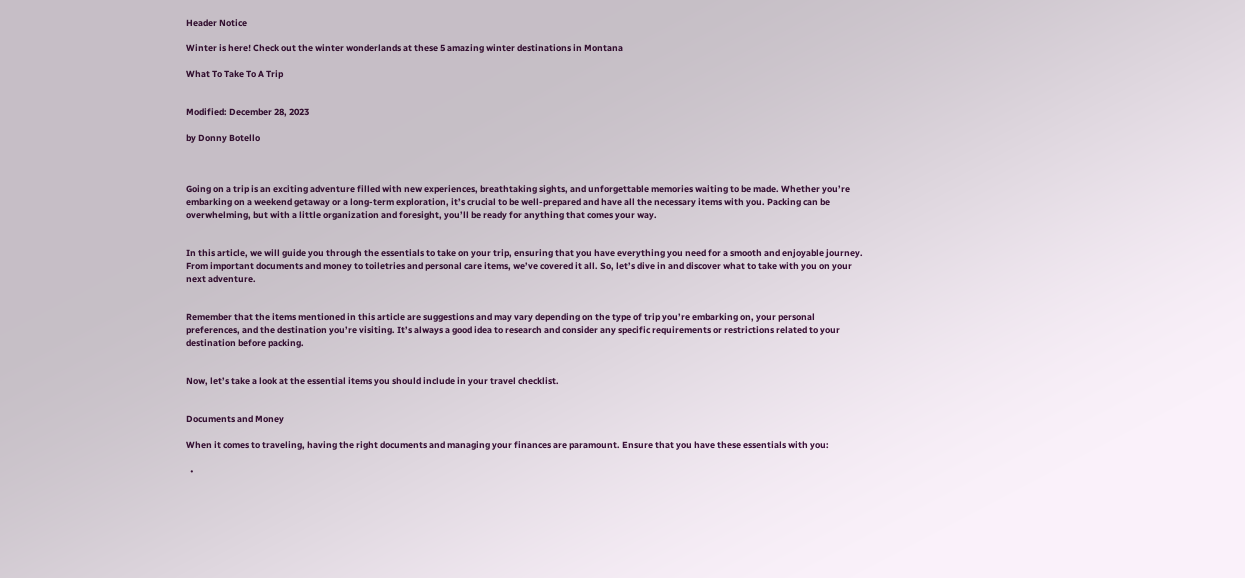Header Notice

Winter is here! Check out the winter wonderlands at these 5 amazing winter destinations in Montana

What To Take To A Trip


Modified: December 28, 2023

by Donny Botello



Going on a trip is an exciting adventure filled with new experiences, breathtaking sights, and unforgettable memories waiting to be made. Whether you’re embarking on a weekend getaway or a long-term exploration, it’s crucial to be well-prepared and have all the necessary items with you. Packing can be overwhelming, but with a little organization and foresight, you’ll be ready for anything that comes your way.


In this article, we will guide you through the essentials to take on your trip, ensuring that you have everything you need for a smooth and enjoyable journey. From important documents and money to toiletries and personal care items, we’ve covered it all. So, let’s dive in and discover what to take with you on your next adventure.


Remember that the items mentioned in this article are suggestions and may vary depending on the type of trip you’re embarking on, your personal preferences, and the destination you’re visiting. It’s always a good idea to research and consider any specific requirements or restrictions related to your destination before packing.


Now, let’s take a look at the essential items you should include in your travel checklist.


Documents and Money

When it comes to traveling, having the right documents and managing your finances are paramount. Ensure that you have these essentials with you:

  •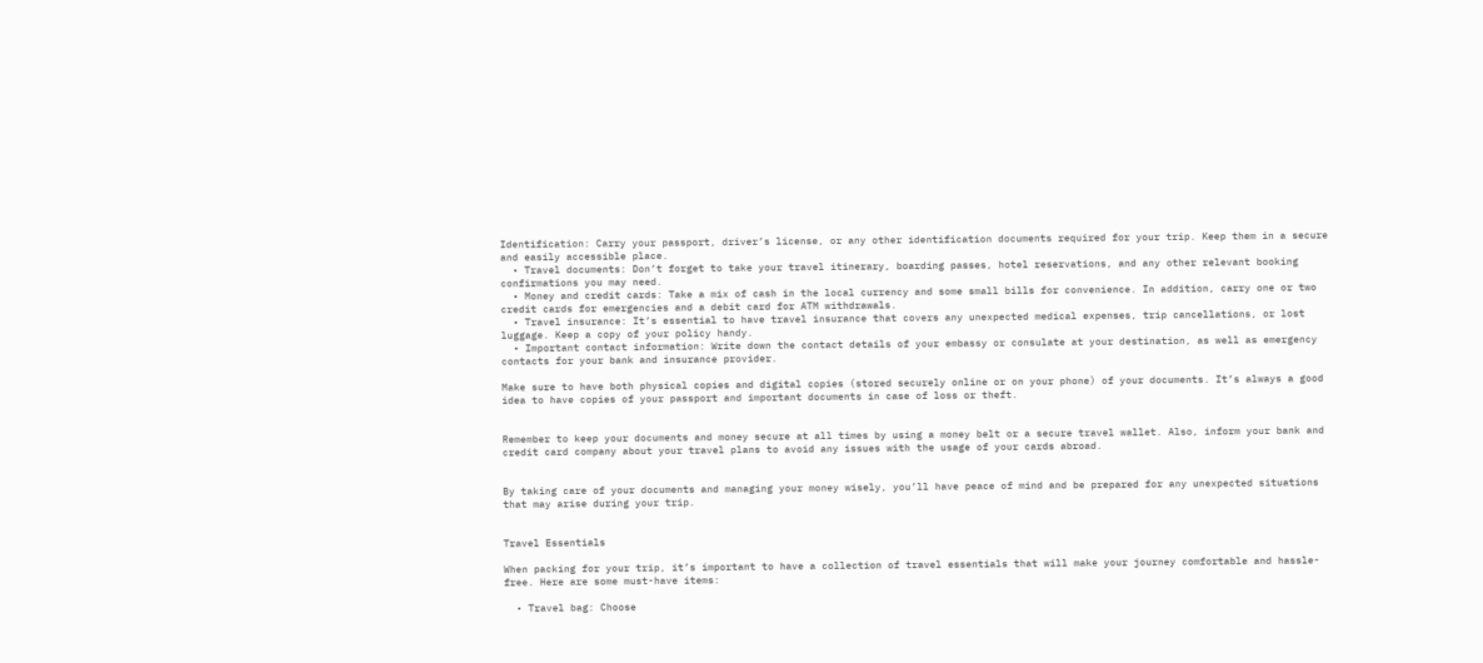Identification: Carry your passport, driver’s license, or any other identification documents required for your trip. Keep them in a secure and easily accessible place.
  • Travel documents: Don’t forget to take your travel itinerary, boarding passes, hotel reservations, and any other relevant booking confirmations you may need.
  • Money and credit cards: Take a mix of cash in the local currency and some small bills for convenience. In addition, carry one or two credit cards for emergencies and a debit card for ATM withdrawals.
  • Travel insurance: It’s essential to have travel insurance that covers any unexpected medical expenses, trip cancellations, or lost luggage. Keep a copy of your policy handy.
  • Important contact information: Write down the contact details of your embassy or consulate at your destination, as well as emergency contacts for your bank and insurance provider.

Make sure to have both physical copies and digital copies (stored securely online or on your phone) of your documents. It’s always a good idea to have copies of your passport and important documents in case of loss or theft.


Remember to keep your documents and money secure at all times by using a money belt or a secure travel wallet. Also, inform your bank and credit card company about your travel plans to avoid any issues with the usage of your cards abroad.


By taking care of your documents and managing your money wisely, you’ll have peace of mind and be prepared for any unexpected situations that may arise during your trip.


Travel Essentials

When packing for your trip, it’s important to have a collection of travel essentials that will make your journey comfortable and hassle-free. Here are some must-have items:

  • Travel bag: Choose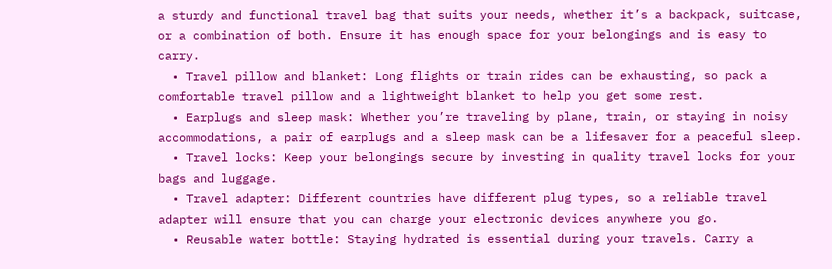a sturdy and functional travel bag that suits your needs, whether it’s a backpack, suitcase, or a combination of both. Ensure it has enough space for your belongings and is easy to carry.
  • Travel pillow and blanket: Long flights or train rides can be exhausting, so pack a comfortable travel pillow and a lightweight blanket to help you get some rest.
  • Earplugs and sleep mask: Whether you’re traveling by plane, train, or staying in noisy accommodations, a pair of earplugs and a sleep mask can be a lifesaver for a peaceful sleep.
  • Travel locks: Keep your belongings secure by investing in quality travel locks for your bags and luggage.
  • Travel adapter: Different countries have different plug types, so a reliable travel adapter will ensure that you can charge your electronic devices anywhere you go.
  • Reusable water bottle: Staying hydrated is essential during your travels. Carry a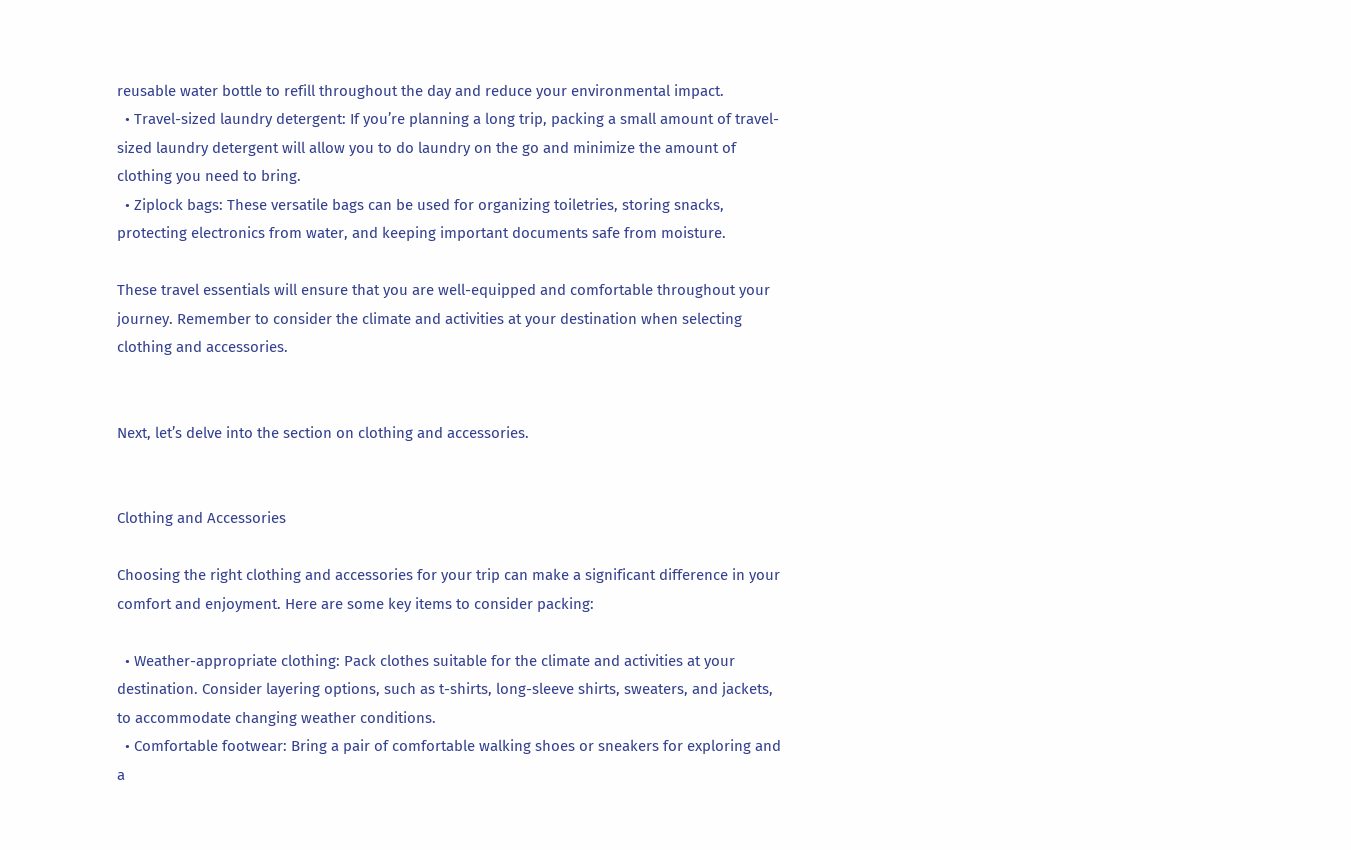reusable water bottle to refill throughout the day and reduce your environmental impact.
  • Travel-sized laundry detergent: If you’re planning a long trip, packing a small amount of travel-sized laundry detergent will allow you to do laundry on the go and minimize the amount of clothing you need to bring.
  • Ziplock bags: These versatile bags can be used for organizing toiletries, storing snacks, protecting electronics from water, and keeping important documents safe from moisture.

These travel essentials will ensure that you are well-equipped and comfortable throughout your journey. Remember to consider the climate and activities at your destination when selecting clothing and accessories.


Next, let’s delve into the section on clothing and accessories.


Clothing and Accessories

Choosing the right clothing and accessories for your trip can make a significant difference in your comfort and enjoyment. Here are some key items to consider packing:

  • Weather-appropriate clothing: Pack clothes suitable for the climate and activities at your destination. Consider layering options, such as t-shirts, long-sleeve shirts, sweaters, and jackets, to accommodate changing weather conditions.
  • Comfortable footwear: Bring a pair of comfortable walking shoes or sneakers for exploring and a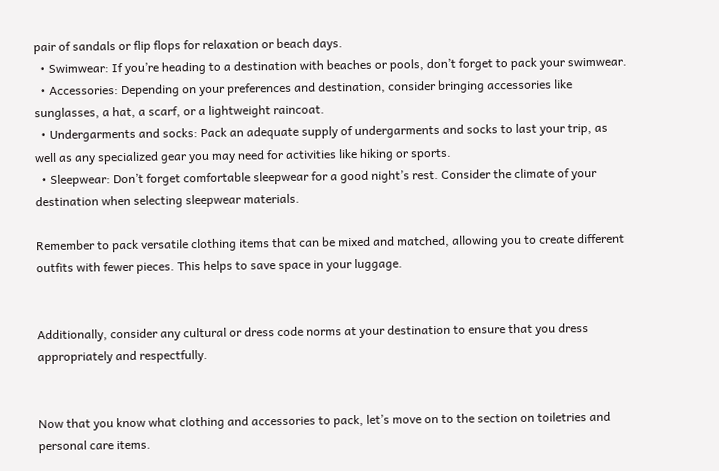pair of sandals or flip flops for relaxation or beach days.
  • Swimwear: If you’re heading to a destination with beaches or pools, don’t forget to pack your swimwear.
  • Accessories: Depending on your preferences and destination, consider bringing accessories like sunglasses, a hat, a scarf, or a lightweight raincoat.
  • Undergarments and socks: Pack an adequate supply of undergarments and socks to last your trip, as well as any specialized gear you may need for activities like hiking or sports.
  • Sleepwear: Don’t forget comfortable sleepwear for a good night’s rest. Consider the climate of your destination when selecting sleepwear materials.

Remember to pack versatile clothing items that can be mixed and matched, allowing you to create different outfits with fewer pieces. This helps to save space in your luggage.


Additionally, consider any cultural or dress code norms at your destination to ensure that you dress appropriately and respectfully.


Now that you know what clothing and accessories to pack, let’s move on to the section on toiletries and personal care items.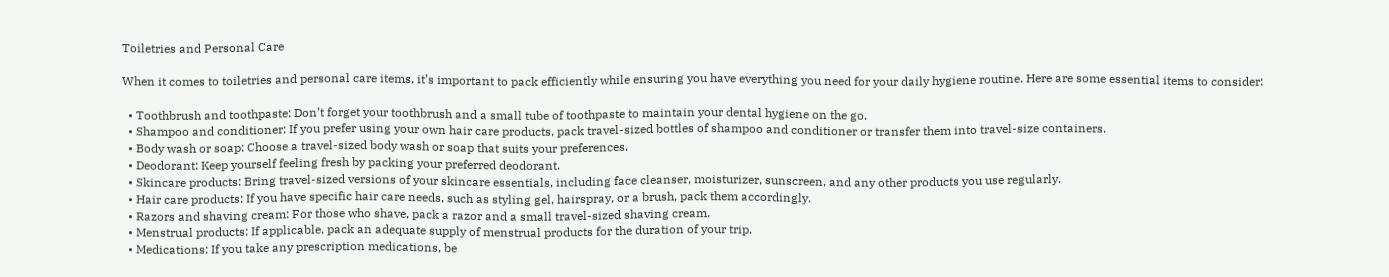Toiletries and Personal Care

When it comes to toiletries and personal care items, it’s important to pack efficiently while ensuring you have everything you need for your daily hygiene routine. Here are some essential items to consider:

  • Toothbrush and toothpaste: Don’t forget your toothbrush and a small tube of toothpaste to maintain your dental hygiene on the go.
  • Shampoo and conditioner: If you prefer using your own hair care products, pack travel-sized bottles of shampoo and conditioner or transfer them into travel-size containers.
  • Body wash or soap: Choose a travel-sized body wash or soap that suits your preferences.
  • Deodorant: Keep yourself feeling fresh by packing your preferred deodorant.
  • Skincare products: Bring travel-sized versions of your skincare essentials, including face cleanser, moisturizer, sunscreen, and any other products you use regularly.
  • Hair care products: If you have specific hair care needs, such as styling gel, hairspray, or a brush, pack them accordingly.
  • Razors and shaving cream: For those who shave, pack a razor and a small travel-sized shaving cream.
  • Menstrual products: If applicable, pack an adequate supply of menstrual products for the duration of your trip.
  • Medications: If you take any prescription medications, be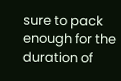sure to pack enough for the duration of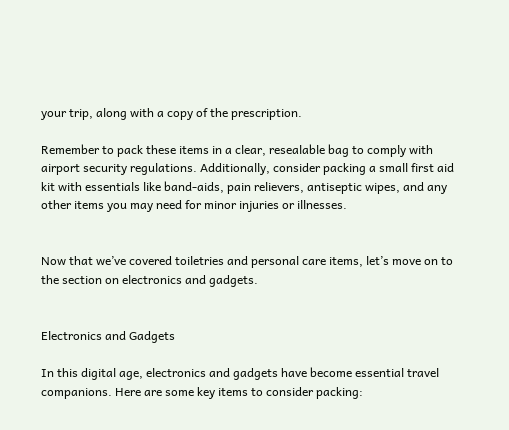your trip, along with a copy of the prescription.

Remember to pack these items in a clear, resealable bag to comply with airport security regulations. Additionally, consider packing a small first aid kit with essentials like band-aids, pain relievers, antiseptic wipes, and any other items you may need for minor injuries or illnesses.


Now that we’ve covered toiletries and personal care items, let’s move on to the section on electronics and gadgets.


Electronics and Gadgets

In this digital age, electronics and gadgets have become essential travel companions. Here are some key items to consider packing: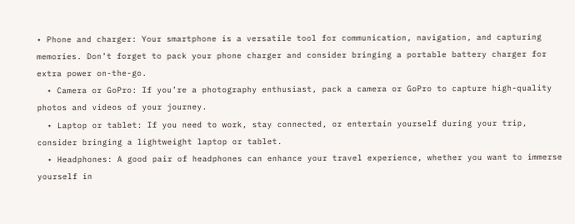• Phone and charger: Your smartphone is a versatile tool for communication, navigation, and capturing memories. Don’t forget to pack your phone charger and consider bringing a portable battery charger for extra power on-the-go.
  • Camera or GoPro: If you’re a photography enthusiast, pack a camera or GoPro to capture high-quality photos and videos of your journey.
  • Laptop or tablet: If you need to work, stay connected, or entertain yourself during your trip, consider bringing a lightweight laptop or tablet.
  • Headphones: A good pair of headphones can enhance your travel experience, whether you want to immerse yourself in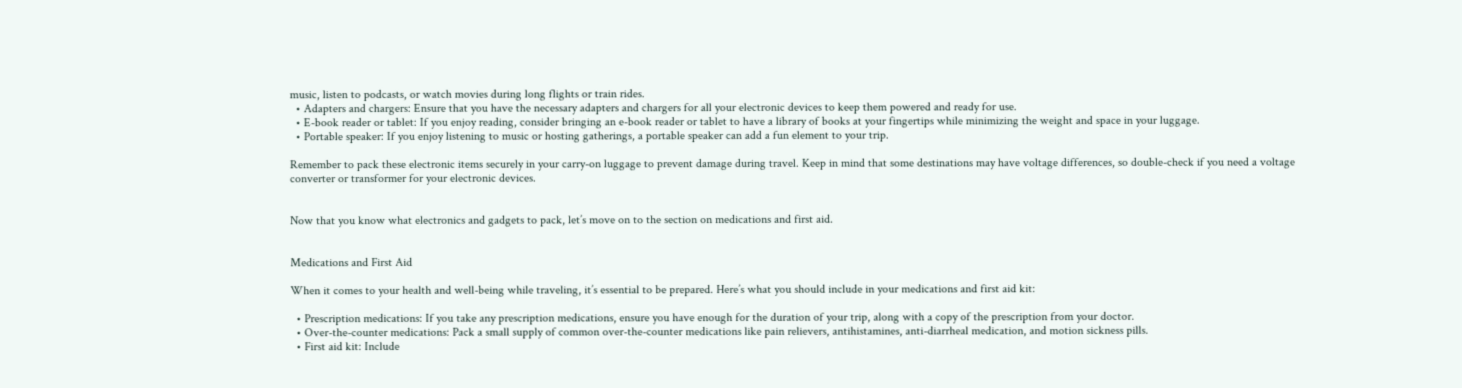music, listen to podcasts, or watch movies during long flights or train rides.
  • Adapters and chargers: Ensure that you have the necessary adapters and chargers for all your electronic devices to keep them powered and ready for use.
  • E-book reader or tablet: If you enjoy reading, consider bringing an e-book reader or tablet to have a library of books at your fingertips while minimizing the weight and space in your luggage.
  • Portable speaker: If you enjoy listening to music or hosting gatherings, a portable speaker can add a fun element to your trip.

Remember to pack these electronic items securely in your carry-on luggage to prevent damage during travel. Keep in mind that some destinations may have voltage differences, so double-check if you need a voltage converter or transformer for your electronic devices.


Now that you know what electronics and gadgets to pack, let’s move on to the section on medications and first aid.


Medications and First Aid

When it comes to your health and well-being while traveling, it’s essential to be prepared. Here’s what you should include in your medications and first aid kit:

  • Prescription medications: If you take any prescription medications, ensure you have enough for the duration of your trip, along with a copy of the prescription from your doctor.
  • Over-the-counter medications: Pack a small supply of common over-the-counter medications like pain relievers, antihistamines, anti-diarrheal medication, and motion sickness pills.
  • First aid kit: Include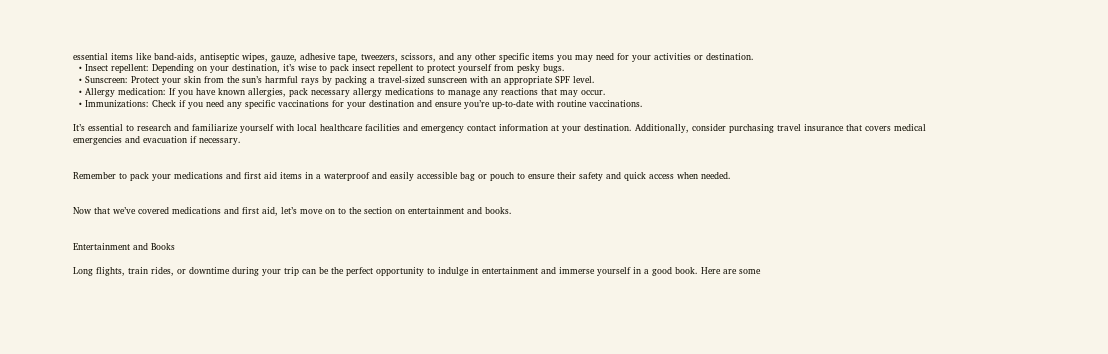essential items like band-aids, antiseptic wipes, gauze, adhesive tape, tweezers, scissors, and any other specific items you may need for your activities or destination.
  • Insect repellent: Depending on your destination, it’s wise to pack insect repellent to protect yourself from pesky bugs.
  • Sunscreen: Protect your skin from the sun’s harmful rays by packing a travel-sized sunscreen with an appropriate SPF level.
  • Allergy medication: If you have known allergies, pack necessary allergy medications to manage any reactions that may occur.
  • Immunizations: Check if you need any specific vaccinations for your destination and ensure you’re up-to-date with routine vaccinations.

It’s essential to research and familiarize yourself with local healthcare facilities and emergency contact information at your destination. Additionally, consider purchasing travel insurance that covers medical emergencies and evacuation if necessary.


Remember to pack your medications and first aid items in a waterproof and easily accessible bag or pouch to ensure their safety and quick access when needed.


Now that we’ve covered medications and first aid, let’s move on to the section on entertainment and books.


Entertainment and Books

Long flights, train rides, or downtime during your trip can be the perfect opportunity to indulge in entertainment and immerse yourself in a good book. Here are some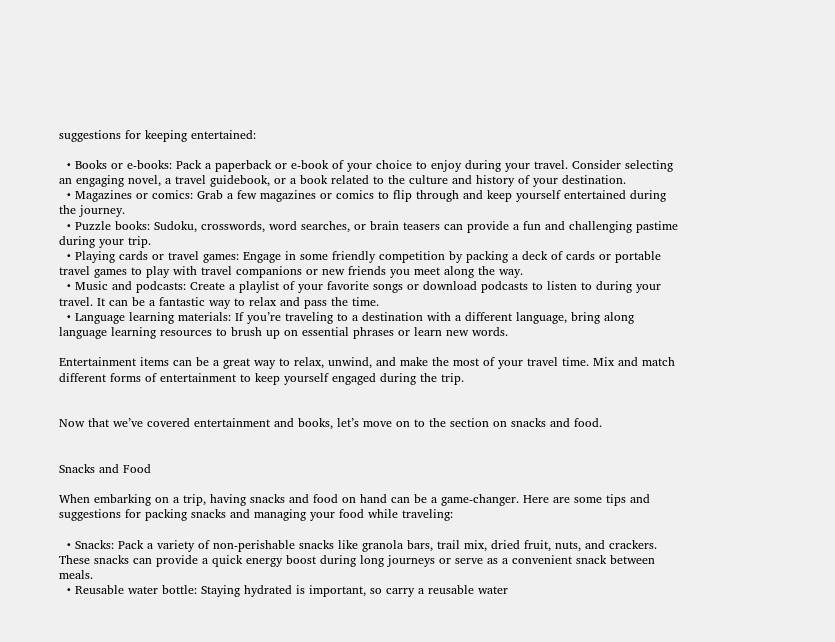suggestions for keeping entertained:

  • Books or e-books: Pack a paperback or e-book of your choice to enjoy during your travel. Consider selecting an engaging novel, a travel guidebook, or a book related to the culture and history of your destination.
  • Magazines or comics: Grab a few magazines or comics to flip through and keep yourself entertained during the journey.
  • Puzzle books: Sudoku, crosswords, word searches, or brain teasers can provide a fun and challenging pastime during your trip.
  • Playing cards or travel games: Engage in some friendly competition by packing a deck of cards or portable travel games to play with travel companions or new friends you meet along the way.
  • Music and podcasts: Create a playlist of your favorite songs or download podcasts to listen to during your travel. It can be a fantastic way to relax and pass the time.
  • Language learning materials: If you’re traveling to a destination with a different language, bring along language learning resources to brush up on essential phrases or learn new words.

Entertainment items can be a great way to relax, unwind, and make the most of your travel time. Mix and match different forms of entertainment to keep yourself engaged during the trip.


Now that we’ve covered entertainment and books, let’s move on to the section on snacks and food.


Snacks and Food

When embarking on a trip, having snacks and food on hand can be a game-changer. Here are some tips and suggestions for packing snacks and managing your food while traveling:

  • Snacks: Pack a variety of non-perishable snacks like granola bars, trail mix, dried fruit, nuts, and crackers. These snacks can provide a quick energy boost during long journeys or serve as a convenient snack between meals.
  • Reusable water bottle: Staying hydrated is important, so carry a reusable water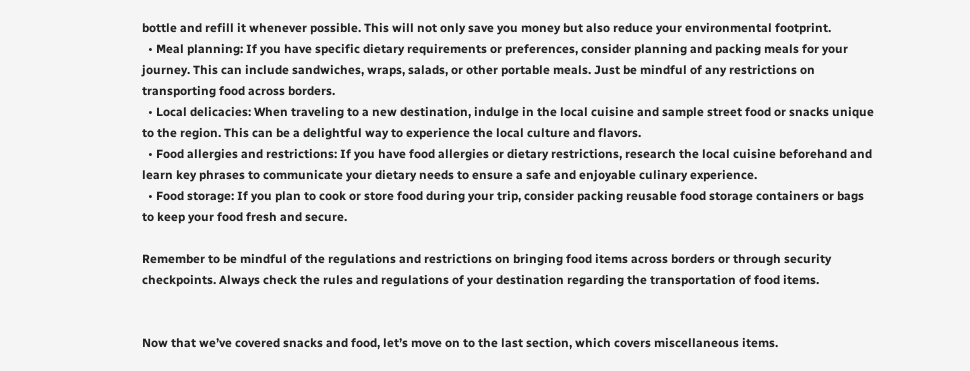bottle and refill it whenever possible. This will not only save you money but also reduce your environmental footprint.
  • Meal planning: If you have specific dietary requirements or preferences, consider planning and packing meals for your journey. This can include sandwiches, wraps, salads, or other portable meals. Just be mindful of any restrictions on transporting food across borders.
  • Local delicacies: When traveling to a new destination, indulge in the local cuisine and sample street food or snacks unique to the region. This can be a delightful way to experience the local culture and flavors.
  • Food allergies and restrictions: If you have food allergies or dietary restrictions, research the local cuisine beforehand and learn key phrases to communicate your dietary needs to ensure a safe and enjoyable culinary experience.
  • Food storage: If you plan to cook or store food during your trip, consider packing reusable food storage containers or bags to keep your food fresh and secure.

Remember to be mindful of the regulations and restrictions on bringing food items across borders or through security checkpoints. Always check the rules and regulations of your destination regarding the transportation of food items.


Now that we’ve covered snacks and food, let’s move on to the last section, which covers miscellaneous items.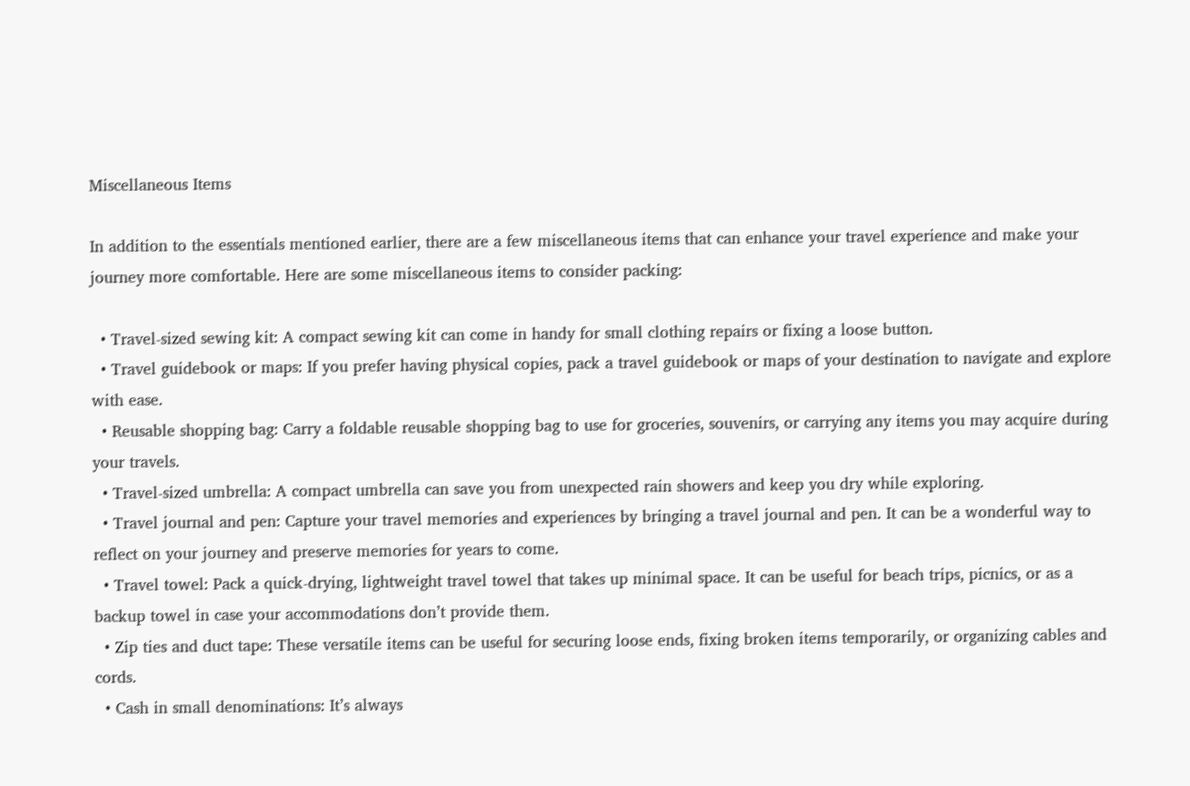Miscellaneous Items

In addition to the essentials mentioned earlier, there are a few miscellaneous items that can enhance your travel experience and make your journey more comfortable. Here are some miscellaneous items to consider packing:

  • Travel-sized sewing kit: A compact sewing kit can come in handy for small clothing repairs or fixing a loose button.
  • Travel guidebook or maps: If you prefer having physical copies, pack a travel guidebook or maps of your destination to navigate and explore with ease.
  • Reusable shopping bag: Carry a foldable reusable shopping bag to use for groceries, souvenirs, or carrying any items you may acquire during your travels.
  • Travel-sized umbrella: A compact umbrella can save you from unexpected rain showers and keep you dry while exploring.
  • Travel journal and pen: Capture your travel memories and experiences by bringing a travel journal and pen. It can be a wonderful way to reflect on your journey and preserve memories for years to come.
  • Travel towel: Pack a quick-drying, lightweight travel towel that takes up minimal space. It can be useful for beach trips, picnics, or as a backup towel in case your accommodations don’t provide them.
  • Zip ties and duct tape: These versatile items can be useful for securing loose ends, fixing broken items temporarily, or organizing cables and cords.
  • Cash in small denominations: It’s always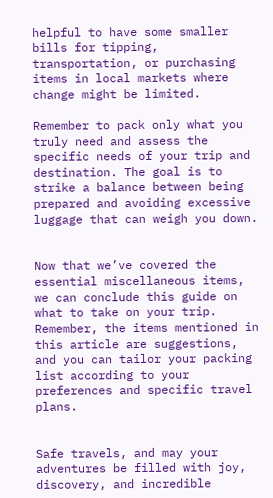helpful to have some smaller bills for tipping, transportation, or purchasing items in local markets where change might be limited.

Remember to pack only what you truly need and assess the specific needs of your trip and destination. The goal is to strike a balance between being prepared and avoiding excessive luggage that can weigh you down.


Now that we’ve covered the essential miscellaneous items, we can conclude this guide on what to take on your trip. Remember, the items mentioned in this article are suggestions, and you can tailor your packing list according to your preferences and specific travel plans.


Safe travels, and may your adventures be filled with joy, discovery, and incredible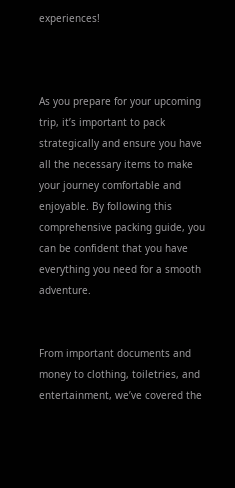experiences!



As you prepare for your upcoming trip, it’s important to pack strategically and ensure you have all the necessary items to make your journey comfortable and enjoyable. By following this comprehensive packing guide, you can be confident that you have everything you need for a smooth adventure.


From important documents and money to clothing, toiletries, and entertainment, we’ve covered the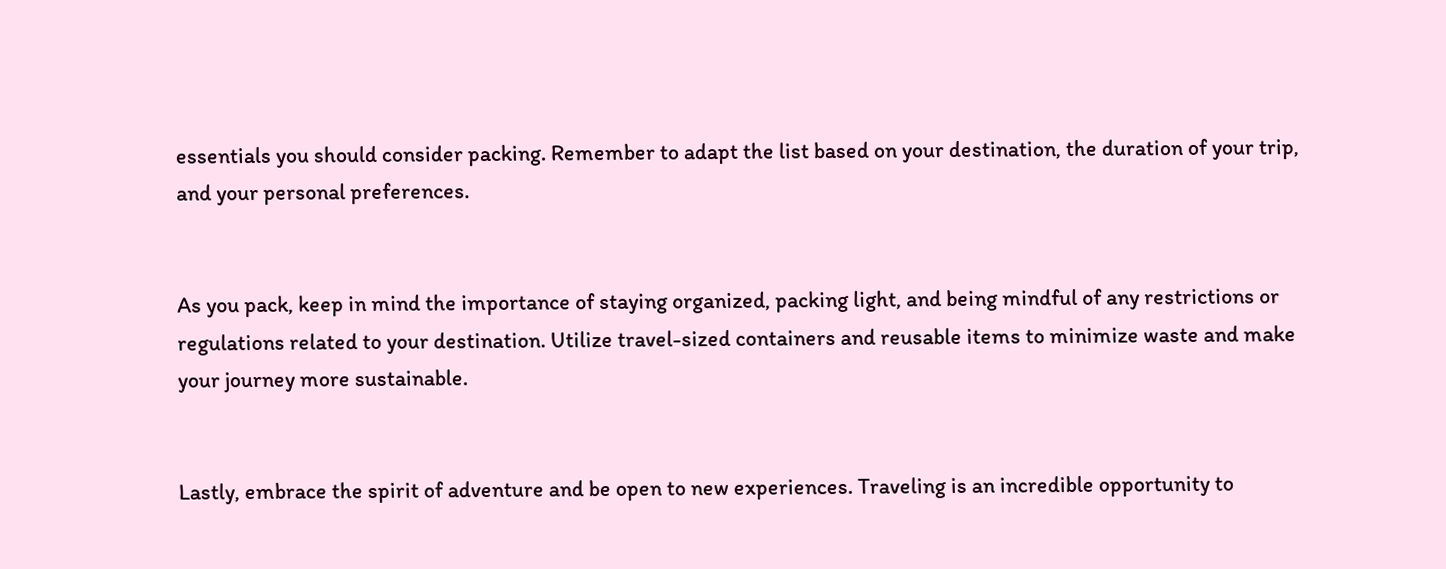essentials you should consider packing. Remember to adapt the list based on your destination, the duration of your trip, and your personal preferences.


As you pack, keep in mind the importance of staying organized, packing light, and being mindful of any restrictions or regulations related to your destination. Utilize travel-sized containers and reusable items to minimize waste and make your journey more sustainable.


Lastly, embrace the spirit of adventure and be open to new experiences. Traveling is an incredible opportunity to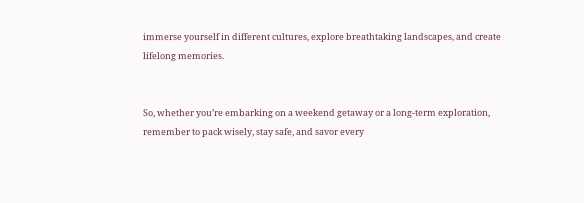immerse yourself in different cultures, explore breathtaking landscapes, and create lifelong memories.


So, whether you’re embarking on a weekend getaway or a long-term exploration, remember to pack wisely, stay safe, and savor every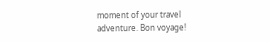moment of your travel adventure. Bon voyage!